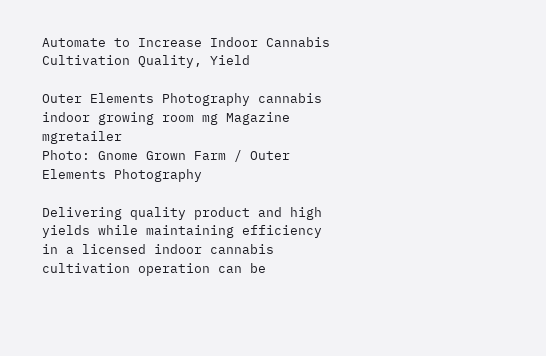Automate to Increase Indoor Cannabis Cultivation Quality, Yield

Outer Elements Photography cannabis indoor growing room mg Magazine mgretailer
Photo: Gnome Grown Farm / Outer Elements Photography

Delivering quality product and high yields while maintaining efficiency in a licensed indoor cannabis cultivation operation can be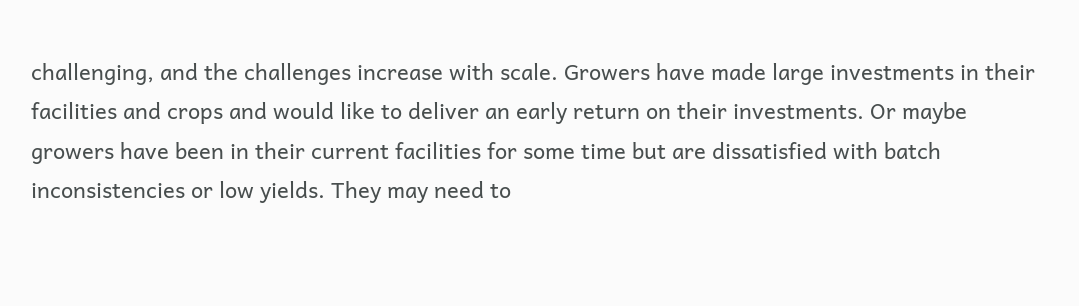challenging, and the challenges increase with scale. Growers have made large investments in their facilities and crops and would like to deliver an early return on their investments. Or maybe growers have been in their current facilities for some time but are dissatisfied with batch inconsistencies or low yields. They may need to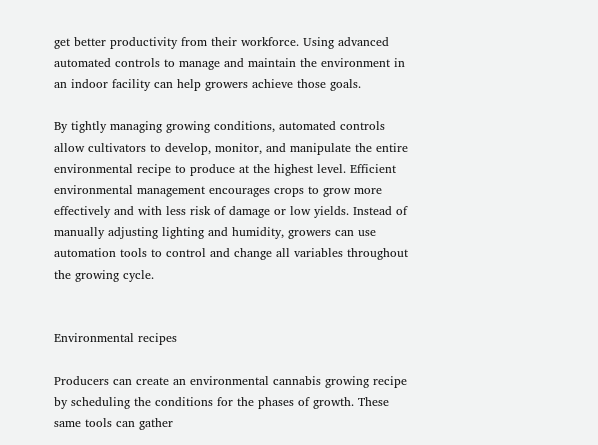get better productivity from their workforce. Using advanced automated controls to manage and maintain the environment in an indoor facility can help growers achieve those goals.

By tightly managing growing conditions, automated controls allow cultivators to develop, monitor, and manipulate the entire environmental recipe to produce at the highest level. Efficient environmental management encourages crops to grow more effectively and with less risk of damage or low yields. Instead of manually adjusting lighting and humidity, growers can use automation tools to control and change all variables throughout the growing cycle.


Environmental recipes

Producers can create an environmental cannabis growing recipe by scheduling the conditions for the phases of growth. These same tools can gather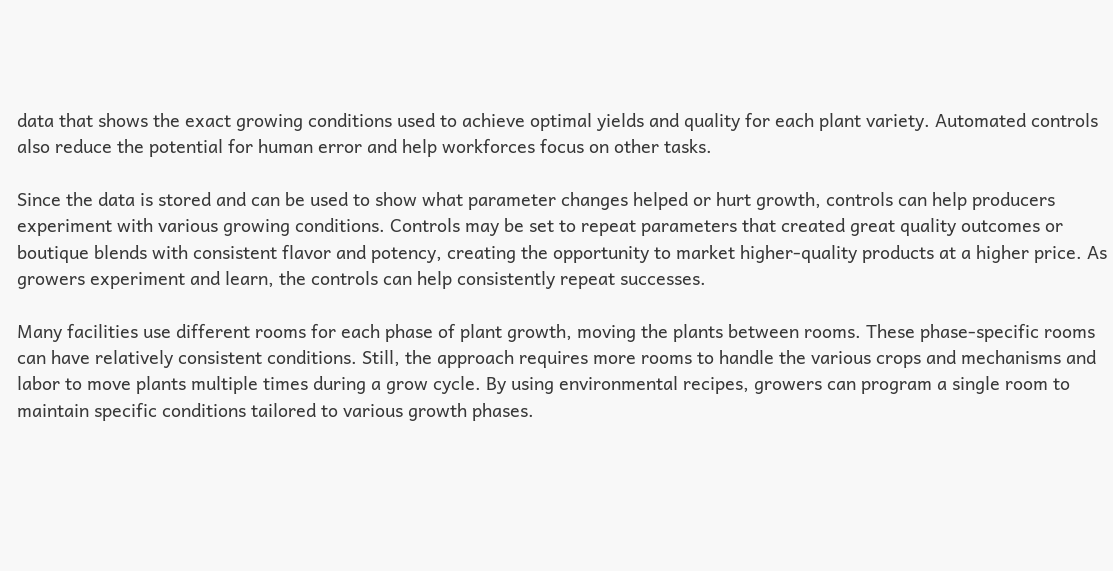data that shows the exact growing conditions used to achieve optimal yields and quality for each plant variety. Automated controls also reduce the potential for human error and help workforces focus on other tasks.

Since the data is stored and can be used to show what parameter changes helped or hurt growth, controls can help producers experiment with various growing conditions. Controls may be set to repeat parameters that created great quality outcomes or boutique blends with consistent flavor and potency, creating the opportunity to market higher-quality products at a higher price. As growers experiment and learn, the controls can help consistently repeat successes.

Many facilities use different rooms for each phase of plant growth, moving the plants between rooms. These phase-specific rooms can have relatively consistent conditions. Still, the approach requires more rooms to handle the various crops and mechanisms and labor to move plants multiple times during a grow cycle. By using environmental recipes, growers can program a single room to maintain specific conditions tailored to various growth phases.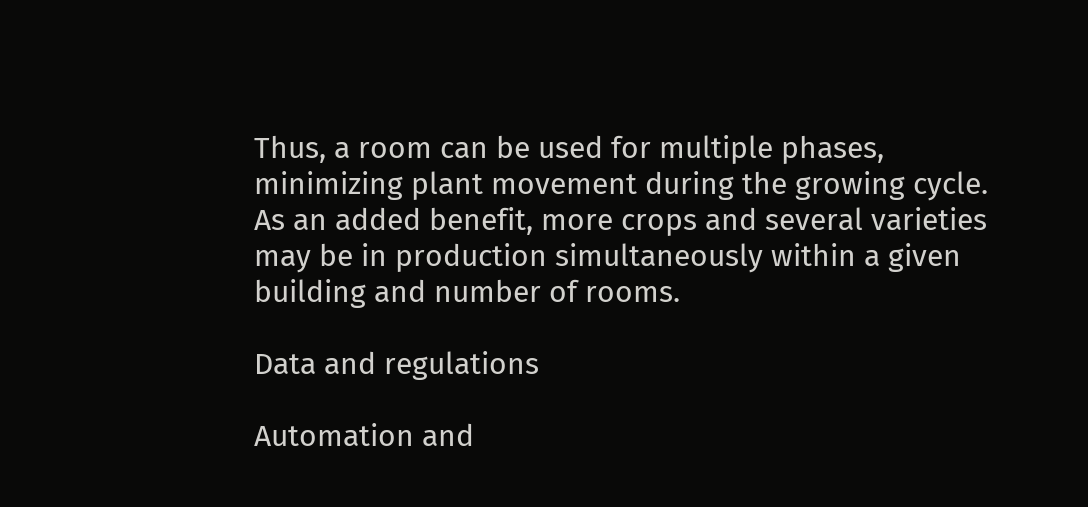Thus, a room can be used for multiple phases, minimizing plant movement during the growing cycle. As an added benefit, more crops and several varieties may be in production simultaneously within a given building and number of rooms.

Data and regulations

Automation and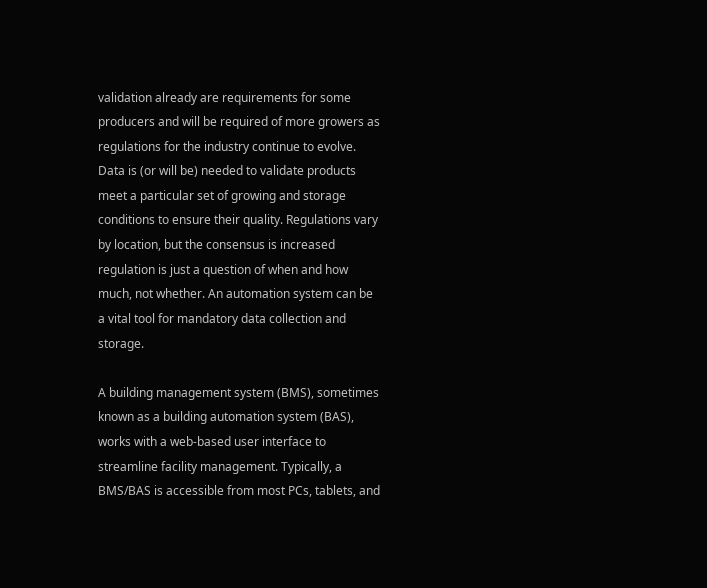validation already are requirements for some producers and will be required of more growers as regulations for the industry continue to evolve. Data is (or will be) needed to validate products meet a particular set of growing and storage conditions to ensure their quality. Regulations vary by location, but the consensus is increased regulation is just a question of when and how much, not whether. An automation system can be a vital tool for mandatory data collection and storage.

A building management system (BMS), sometimes known as a building automation system (BAS), works with a web-based user interface to streamline facility management. Typically, a BMS/BAS is accessible from most PCs, tablets, and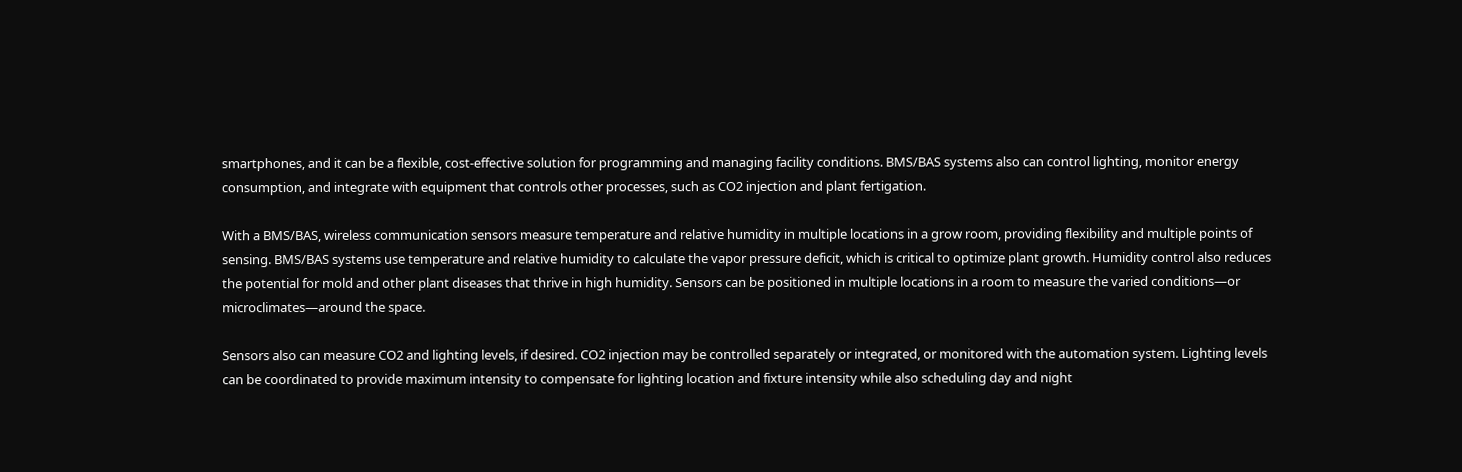smartphones, and it can be a flexible, cost-effective solution for programming and managing facility conditions. BMS/BAS systems also can control lighting, monitor energy consumption, and integrate with equipment that controls other processes, such as CO2 injection and plant fertigation.

With a BMS/BAS, wireless communication sensors measure temperature and relative humidity in multiple locations in a grow room, providing flexibility and multiple points of sensing. BMS/BAS systems use temperature and relative humidity to calculate the vapor pressure deficit, which is critical to optimize plant growth. Humidity control also reduces the potential for mold and other plant diseases that thrive in high humidity. Sensors can be positioned in multiple locations in a room to measure the varied conditions—or microclimates—around the space.

Sensors also can measure CO2 and lighting levels, if desired. CO2 injection may be controlled separately or integrated, or monitored with the automation system. Lighting levels can be coordinated to provide maximum intensity to compensate for lighting location and fixture intensity while also scheduling day and night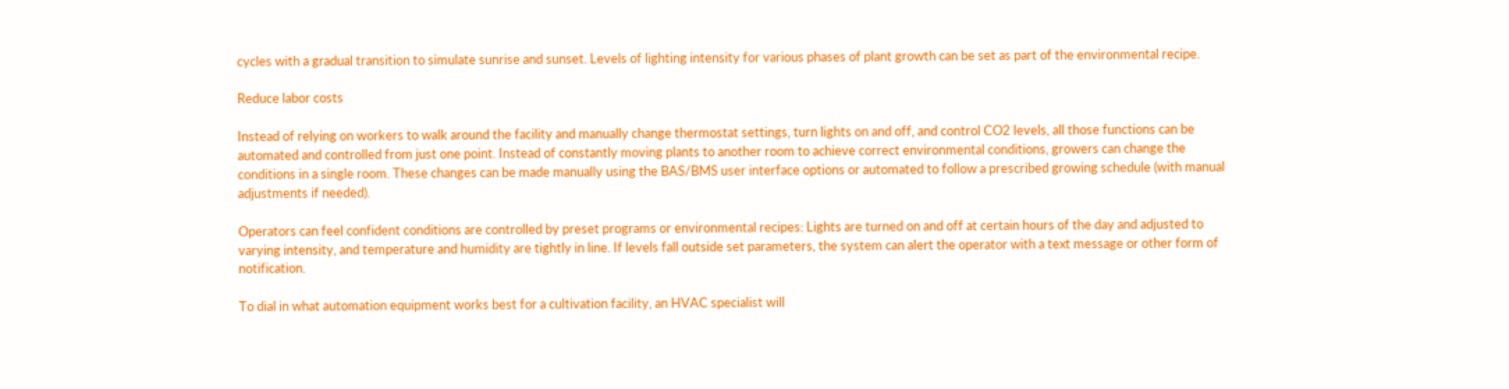cycles with a gradual transition to simulate sunrise and sunset. Levels of lighting intensity for various phases of plant growth can be set as part of the environmental recipe.

Reduce labor costs

Instead of relying on workers to walk around the facility and manually change thermostat settings, turn lights on and off, and control CO2 levels, all those functions can be automated and controlled from just one point. Instead of constantly moving plants to another room to achieve correct environmental conditions, growers can change the conditions in a single room. These changes can be made manually using the BAS/BMS user interface options or automated to follow a prescribed growing schedule (with manual adjustments if needed).

Operators can feel confident conditions are controlled by preset programs or environmental recipes: Lights are turned on and off at certain hours of the day and adjusted to varying intensity, and temperature and humidity are tightly in line. If levels fall outside set parameters, the system can alert the operator with a text message or other form of notification.

To dial in what automation equipment works best for a cultivation facility, an HVAC specialist will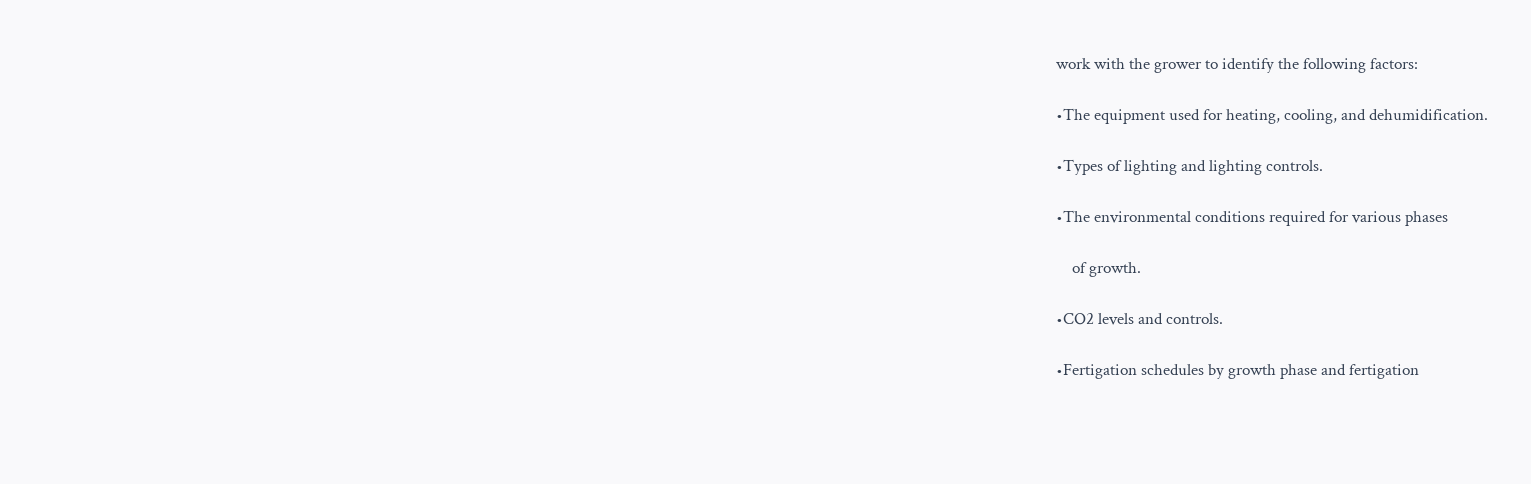work with the grower to identify the following factors:

•The equipment used for heating, cooling, and dehumidification.

•Types of lighting and lighting controls.

•The environmental conditions required for various phases

    of growth.

•CO2 levels and controls.

•Fertigation schedules by growth phase and fertigation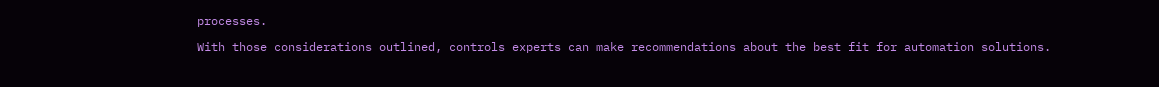processes.

With those considerations outlined, controls experts can make recommendations about the best fit for automation solutions.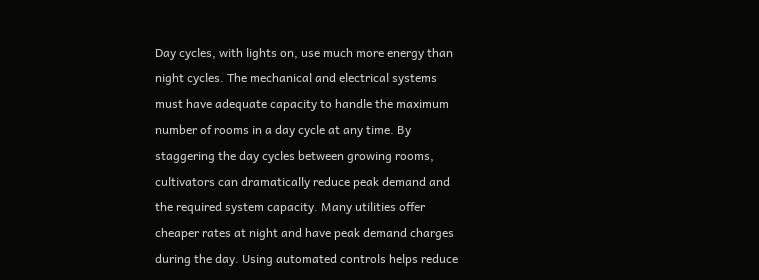Day cycles, with lights on, use much more energy than night cycles. The mechanical and electrical systems must have adequate capacity to handle the maximum number of rooms in a day cycle at any time. By staggering the day cycles between growing rooms, cultivators can dramatically reduce peak demand and the required system capacity. Many utilities offer cheaper rates at night and have peak demand charges during the day. Using automated controls helps reduce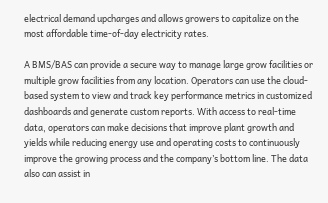electrical demand upcharges and allows growers to capitalize on the most affordable time-of-day electricity rates.

A BMS/BAS can provide a secure way to manage large grow facilities or multiple grow facilities from any location. Operators can use the cloud-based system to view and track key performance metrics in customized dashboards and generate custom reports. With access to real-time data, operators can make decisions that improve plant growth and yields while reducing energy use and operating costs to continuously improve the growing process and the company’s bottom line. The data also can assist in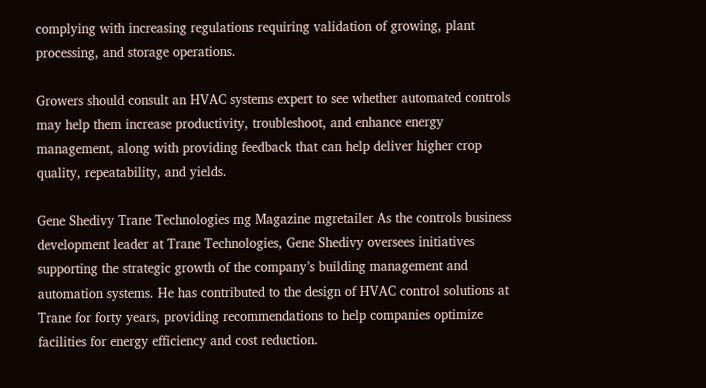complying with increasing regulations requiring validation of growing, plant processing, and storage operations.

Growers should consult an HVAC systems expert to see whether automated controls may help them increase productivity, troubleshoot, and enhance energy management, along with providing feedback that can help deliver higher crop quality, repeatability, and yields.

Gene Shedivy Trane Technologies mg Magazine mgretailer As the controls business development leader at Trane Technologies, Gene Shedivy oversees initiatives supporting the strategic growth of the company’s building management and automation systems. He has contributed to the design of HVAC control solutions at Trane for forty years, providing recommendations to help companies optimize facilities for energy efficiency and cost reduction.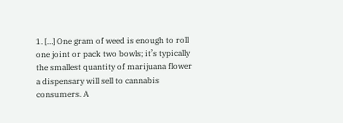1. […] One gram of weed is enough to roll one joint or pack two bowls; it’s typically the smallest quantity of marijuana flower a dispensary will sell to cannabis consumers. A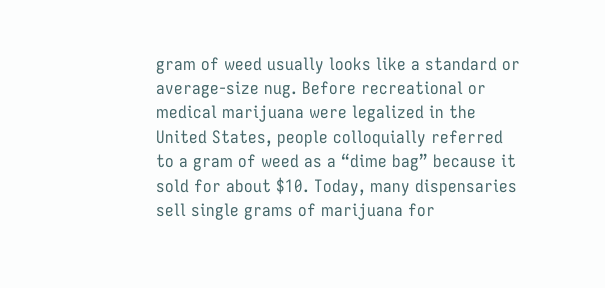gram of weed usually looks like a standard or average-size nug. Before recreational or medical marijuana were legalized in the United States, people colloquially referred to a gram of weed as a “dime bag” because it sold for about $10. Today, many dispensaries sell single grams of marijuana for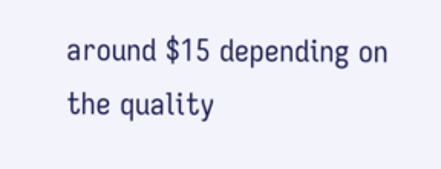around $15 depending on the quality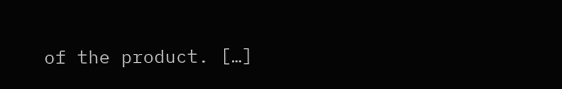of the product. […]